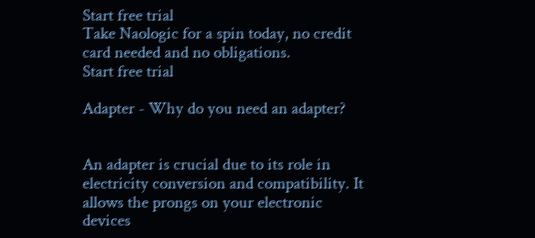Start free trial
Take Naologic for a spin today, no credit card needed and no obligations.
Start free trial

Adapter - Why do you need an adapter?


An adapter is crucial due to its role in electricity conversion and compatibility. It allows the prongs on your electronic devices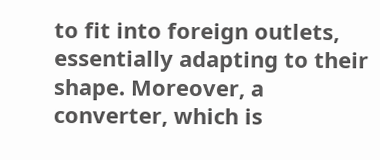to fit into foreign outlets, essentially adapting to their shape. Moreover, a converter, which is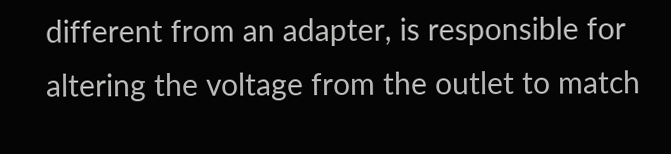different from an adapter, is responsible for altering the voltage from the outlet to match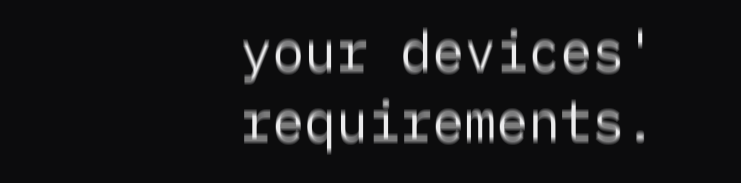your devices' requirements.